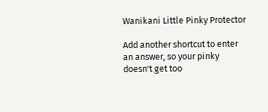Wanikani Little Pinky Protector

Add another shortcut to enter an answer, so your pinky doesn't get too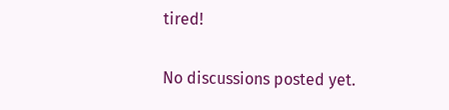tired!

No discussions posted yet.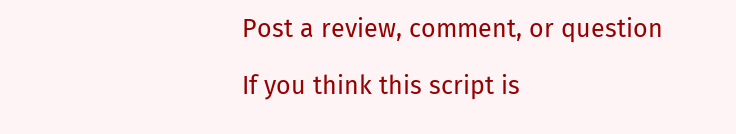Post a review, comment, or question

If you think this script is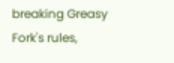breaking Greasy Fork's rules,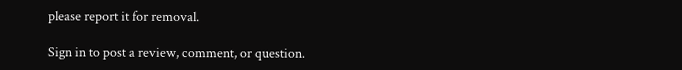please report it for removal.

Sign in to post a review, comment, or question.